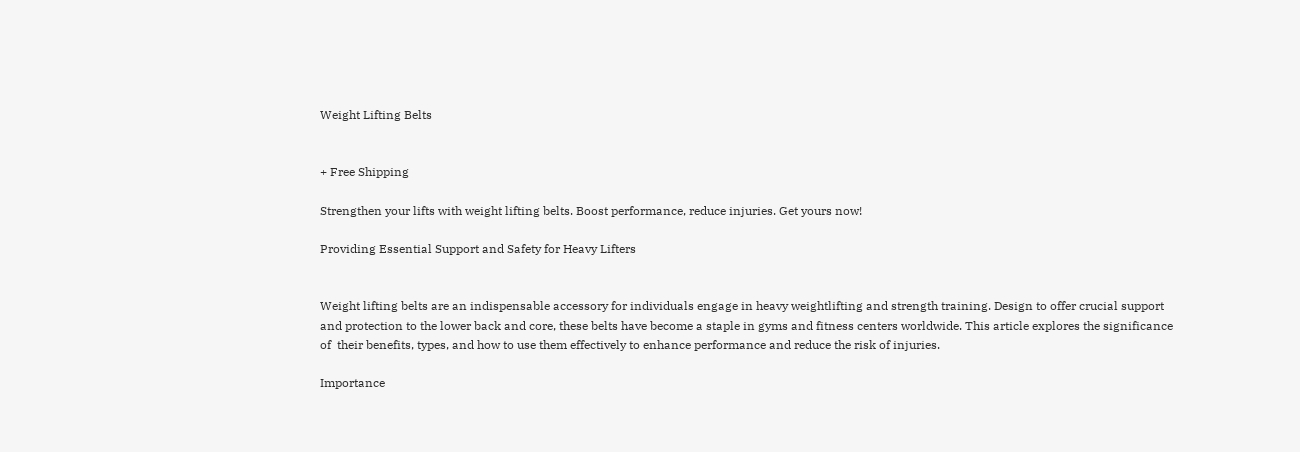Weight Lifting Belts


+ Free Shipping

Strengthen your lifts with weight lifting belts. Boost performance, reduce injuries. Get yours now!

Providing Essential Support and Safety for Heavy Lifters


Weight lifting belts are an indispensable accessory for individuals engage in heavy weightlifting and strength training. Design to offer crucial support and protection to the lower back and core, these belts have become a staple in gyms and fitness centers worldwide. This article explores the significance of  their benefits, types, and how to use them effectively to enhance performance and reduce the risk of injuries.

Importance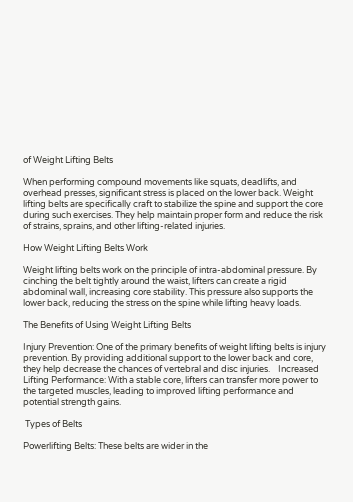of Weight Lifting Belts

When performing compound movements like squats, deadlifts, and overhead presses, significant stress is placed on the lower back. Weight lifting belts are specifically craft to stabilize the spine and support the core during such exercises. They help maintain proper form and reduce the risk of strains, sprains, and other lifting-related injuries.

How Weight Lifting Belts Work

Weight lifting belts work on the principle of intra-abdominal pressure. By cinching the belt tightly around the waist, lifters can create a rigid abdominal wall, increasing core stability. This pressure also supports the lower back, reducing the stress on the spine while lifting heavy loads.

The Benefits of Using Weight Lifting Belts

Injury Prevention: One of the primary benefits of weight lifting belts is injury prevention. By providing additional support to the lower back and core, they help decrease the chances of vertebral and disc injuries.    Increased Lifting Performance: With a stable core, lifters can transfer more power to the targeted muscles, leading to improved lifting performance and potential strength gains.

 Types of Belts

Powerlifting Belts: These belts are wider in the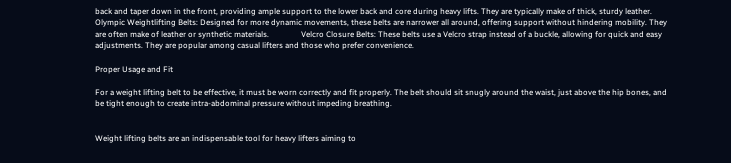back and taper down in the front, providing ample support to the lower back and core during heavy lifts. They are typically make of thick, sturdy leather.                          Olympic Weightlifting Belts: Designed for more dynamic movements, these belts are narrower all around, offering support without hindering mobility. They are often make of leather or synthetic materials.                Velcro Closure Belts: These belts use a Velcro strap instead of a buckle, allowing for quick and easy adjustments. They are popular among casual lifters and those who prefer convenience.

Proper Usage and Fit

For a weight lifting belt to be effective, it must be worn correctly and fit properly. The belt should sit snugly around the waist, just above the hip bones, and be tight enough to create intra-abdominal pressure without impeding breathing.


Weight lifting belts are an indispensable tool for heavy lifters aiming to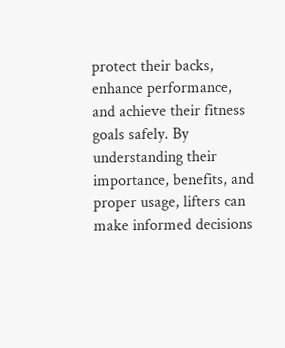protect their backs, enhance performance, and achieve their fitness goals safely. By understanding their importance, benefits, and proper usage, lifters can make informed decisions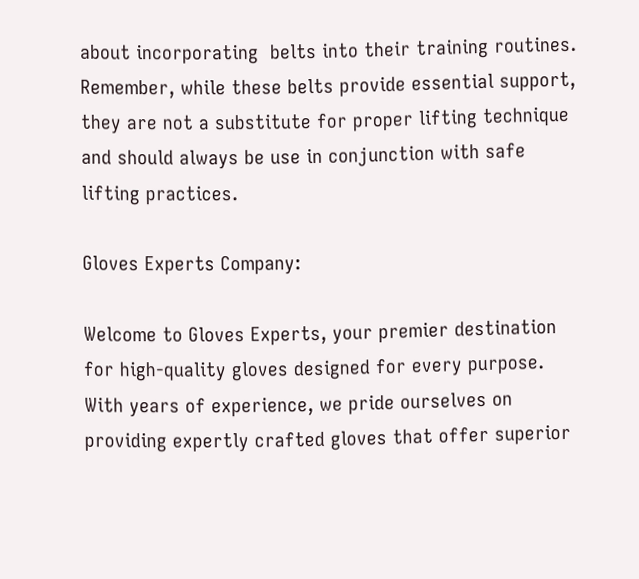about incorporating  belts into their training routines. Remember, while these belts provide essential support, they are not a substitute for proper lifting technique and should always be use in conjunction with safe lifting practices.

Gloves Experts Company:

Welcome to Gloves Experts, your premier destination for high-quality gloves designed for every purpose. With years of experience, we pride ourselves on providing expertly crafted gloves that offer superior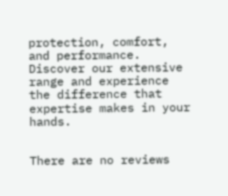protection, comfort, and performance. Discover our extensive range and experience the difference that expertise makes in your hands.


There are no reviews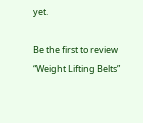yet.

Be the first to review “Weight Lifting Belts”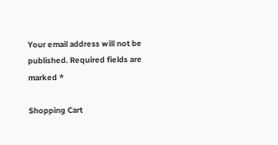Your email address will not be published. Required fields are marked *

Shopping Cart